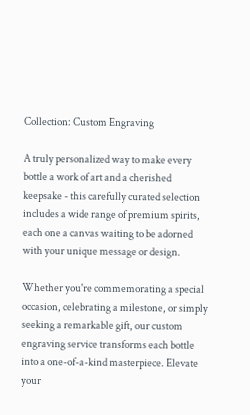Collection: Custom Engraving

A truly personalized way to make every bottle a work of art and a cherished keepsake - this carefully curated selection includes a wide range of premium spirits, each one a canvas waiting to be adorned with your unique message or design.

Whether you're commemorating a special occasion, celebrating a milestone, or simply seeking a remarkable gift, our custom engraving service transforms each bottle into a one-of-a-kind masterpiece. Elevate your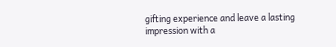gifting experience and leave a lasting impression with a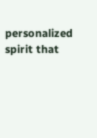personalized spirit that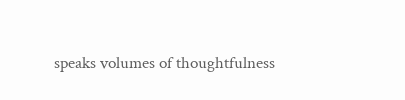speaks volumes of thoughtfulness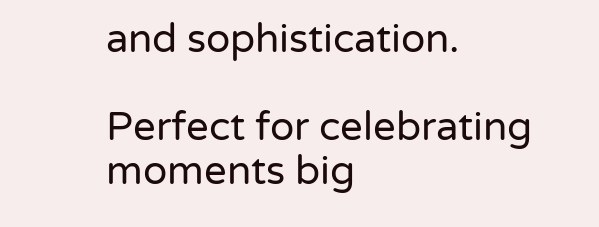and sophistication.

Perfect for celebrating moments big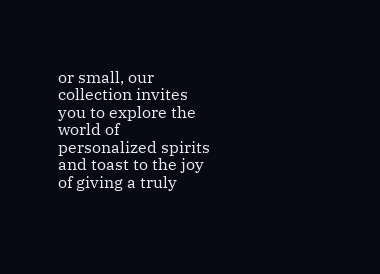or small, our collection invites you to explore the world of personalized spirits and toast to the joy of giving a truly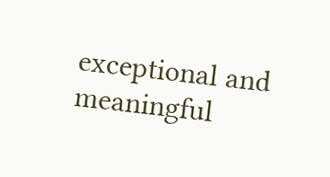exceptional and meaningful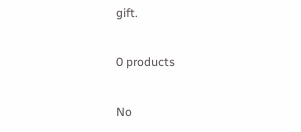gift.

0 products

No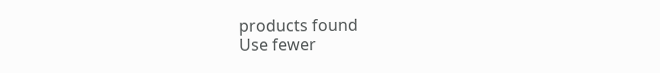products found
Use fewer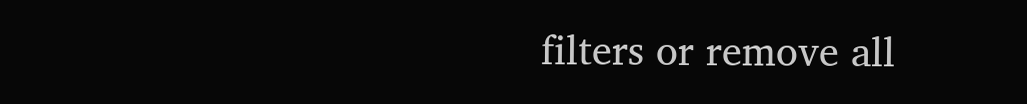filters or remove all